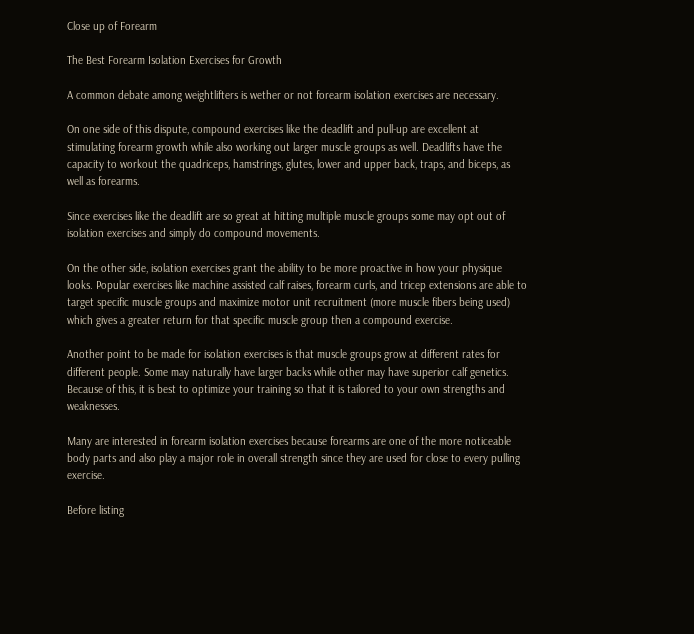Close up of Forearm

The Best Forearm Isolation Exercises for Growth

A common debate among weightlifters is wether or not forearm isolation exercises are necessary.

On one side of this dispute, compound exercises like the deadlift and pull-up are excellent at stimulating forearm growth while also working out larger muscle groups as well. Deadlifts have the capacity to workout the quadriceps, hamstrings, glutes, lower and upper back, traps, and biceps, as well as forearms.

Since exercises like the deadlift are so great at hitting multiple muscle groups some may opt out of isolation exercises and simply do compound movements.

On the other side, isolation exercises grant the ability to be more proactive in how your physique looks. Popular exercises like machine assisted calf raises, forearm curls, and tricep extensions are able to target specific muscle groups and maximize motor unit recruitment (more muscle fibers being used) which gives a greater return for that specific muscle group then a compound exercise.

Another point to be made for isolation exercises is that muscle groups grow at different rates for different people. Some may naturally have larger backs while other may have superior calf genetics. Because of this, it is best to optimize your training so that it is tailored to your own strengths and weaknesses.

Many are interested in forearm isolation exercises because forearms are one of the more noticeable body parts and also play a major role in overall strength since they are used for close to every pulling exercise.

Before listing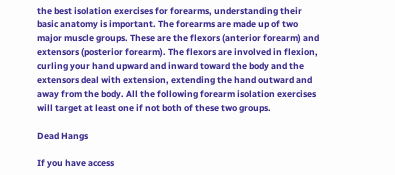the best isolation exercises for forearms, understanding their basic anatomy is important. The forearms are made up of two major muscle groups. These are the flexors (anterior forearm) and extensors (posterior forearm). The flexors are involved in flexion, curling your hand upward and inward toward the body and the extensors deal with extension, extending the hand outward and away from the body. All the following forearm isolation exercises will target at least one if not both of these two groups.

Dead Hangs

If you have access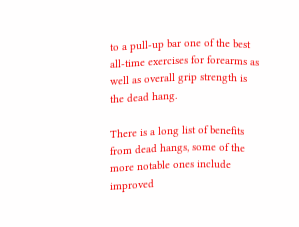to a pull-up bar one of the best all-time exercises for forearms as well as overall grip strength is the dead hang.

There is a long list of benefits from dead hangs, some of the more notable ones include improved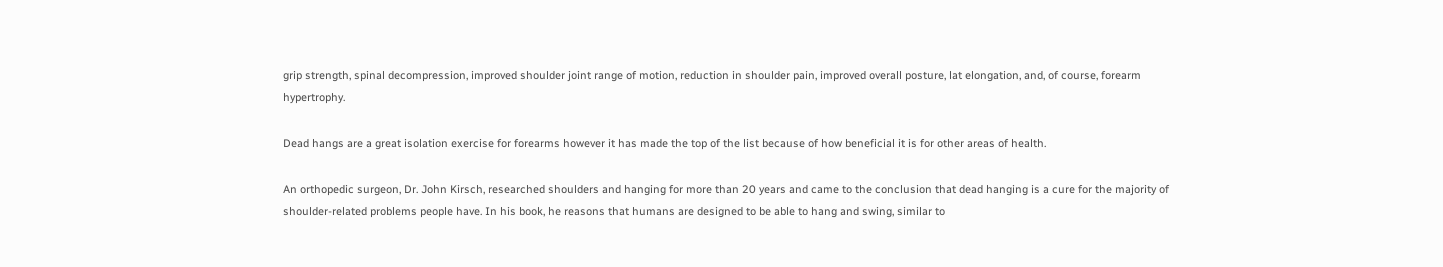grip strength, spinal decompression, improved shoulder joint range of motion, reduction in shoulder pain, improved overall posture, lat elongation, and, of course, forearm hypertrophy.

Dead hangs are a great isolation exercise for forearms however it has made the top of the list because of how beneficial it is for other areas of health.

An orthopedic surgeon, Dr. John Kirsch, researched shoulders and hanging for more than 20 years and came to the conclusion that dead hanging is a cure for the majority of shoulder-related problems people have. In his book, he reasons that humans are designed to be able to hang and swing, similar to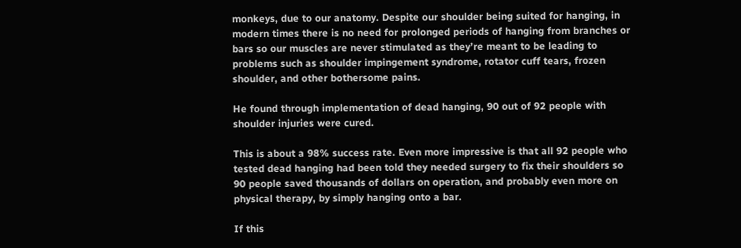monkeys, due to our anatomy. Despite our shoulder being suited for hanging, in modern times there is no need for prolonged periods of hanging from branches or bars so our muscles are never stimulated as they’re meant to be leading to problems such as shoulder impingement syndrome, rotator cuff tears, frozen shoulder, and other bothersome pains.

He found through implementation of dead hanging, 90 out of 92 people with shoulder injuries were cured.

This is about a 98% success rate. Even more impressive is that all 92 people who tested dead hanging had been told they needed surgery to fix their shoulders so 90 people saved thousands of dollars on operation, and probably even more on physical therapy, by simply hanging onto a bar.

If this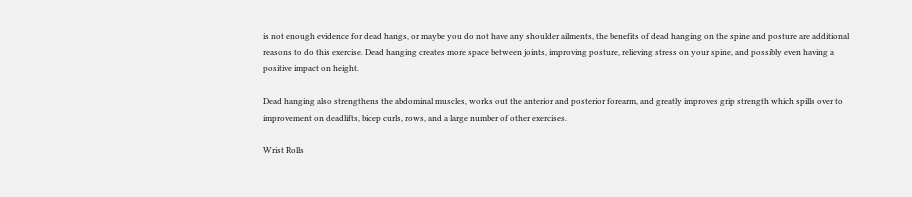is not enough evidence for dead hangs, or maybe you do not have any shoulder ailments, the benefits of dead hanging on the spine and posture are additional reasons to do this exercise. Dead hanging creates more space between joints, improving posture, relieving stress on your spine, and possibly even having a positive impact on height.

Dead hanging also strengthens the abdominal muscles, works out the anterior and posterior forearm, and greatly improves grip strength which spills over to improvement on deadlifts, bicep curls, rows, and a large number of other exercises.

Wrist Rolls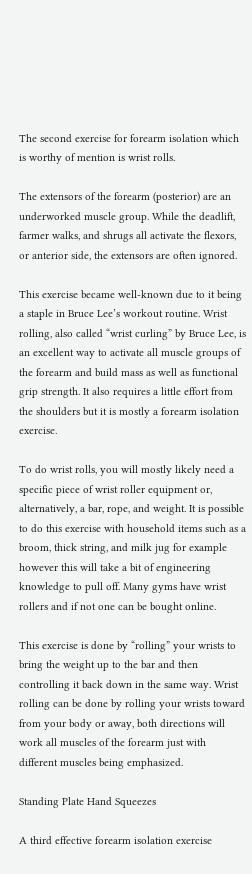The second exercise for forearm isolation which is worthy of mention is wrist rolls.

The extensors of the forearm (posterior) are an underworked muscle group. While the deadlift, farmer walks, and shrugs all activate the flexors, or anterior side, the extensors are often ignored.

This exercise became well-known due to it being a staple in Bruce Lee’s workout routine. Wrist rolling, also called “wrist curling” by Bruce Lee, is an excellent way to activate all muscle groups of the forearm and build mass as well as functional grip strength. It also requires a little effort from the shoulders but it is mostly a forearm isolation exercise.

To do wrist rolls, you will mostly likely need a specific piece of wrist roller equipment or, alternatively, a bar, rope, and weight. It is possible to do this exercise with household items such as a broom, thick string, and milk jug for example however this will take a bit of engineering knowledge to pull off. Many gyms have wrist rollers and if not one can be bought online.

This exercise is done by “rolling” your wrists to bring the weight up to the bar and then controlling it back down in the same way. Wrist rolling can be done by rolling your wrists toward from your body or away, both directions will work all muscles of the forearm just with different muscles being emphasized.

Standing Plate Hand Squeezes

A third effective forearm isolation exercise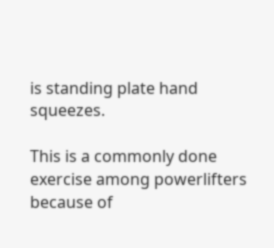is standing plate hand squeezes.

This is a commonly done exercise among powerlifters because of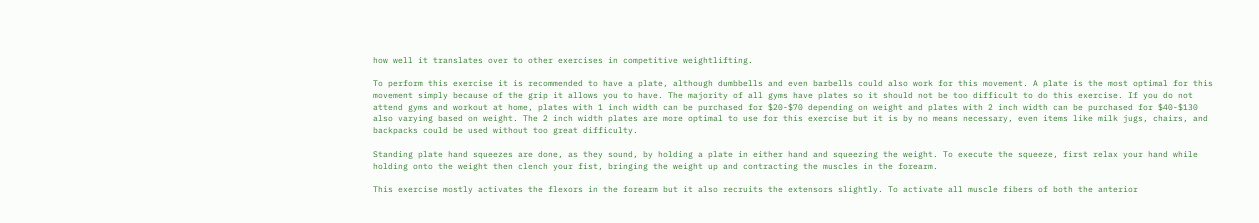how well it translates over to other exercises in competitive weightlifting.

To perform this exercise it is recommended to have a plate, although dumbbells and even barbells could also work for this movement. A plate is the most optimal for this movement simply because of the grip it allows you to have. The majority of all gyms have plates so it should not be too difficult to do this exercise. If you do not attend gyms and workout at home, plates with 1 inch width can be purchased for $20-$70 depending on weight and plates with 2 inch width can be purchased for $40-$130 also varying based on weight. The 2 inch width plates are more optimal to use for this exercise but it is by no means necessary, even items like milk jugs, chairs, and backpacks could be used without too great difficulty.

Standing plate hand squeezes are done, as they sound, by holding a plate in either hand and squeezing the weight. To execute the squeeze, first relax your hand while holding onto the weight then clench your fist, bringing the weight up and contracting the muscles in the forearm.

This exercise mostly activates the flexors in the forearm but it also recruits the extensors slightly. To activate all muscle fibers of both the anterior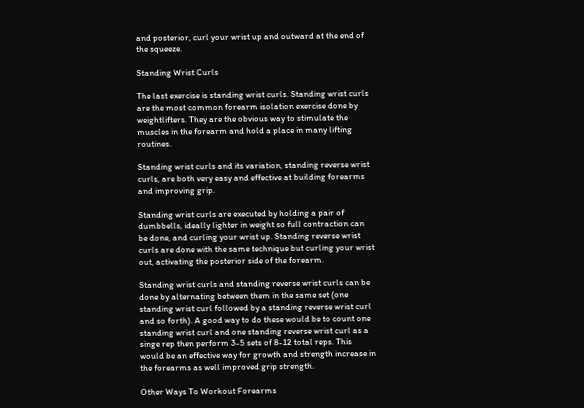and posterior, curl your wrist up and outward at the end of the squeeze.

Standing Wrist Curls

The last exercise is standing wrist curls. Standing wrist curls are the most common forearm isolation exercise done by weightlifters. They are the obvious way to stimulate the muscles in the forearm and hold a place in many lifting routines.

Standing wrist curls and its variation, standing reverse wrist curls, are both very easy and effective at building forearms and improving grip.

Standing wrist curls are executed by holding a pair of dumbbells, ideally lighter in weight so full contraction can be done, and curling your wrist up. Standing reverse wrist curls are done with the same technique but curling your wrist out, activating the posterior side of the forearm.

Standing wrist curls and standing reverse wrist curls can be done by alternating between them in the same set (one standing wrist curl followed by a standing reverse wrist curl and so forth). A good way to do these would be to count one standing wrist curl and one standing reverse wrist curl as a singe rep then perform 3-5 sets of 8-12 total reps. This would be an effective way for growth and strength increase in the forearms as well improved grip strength.

Other Ways To Workout Forearms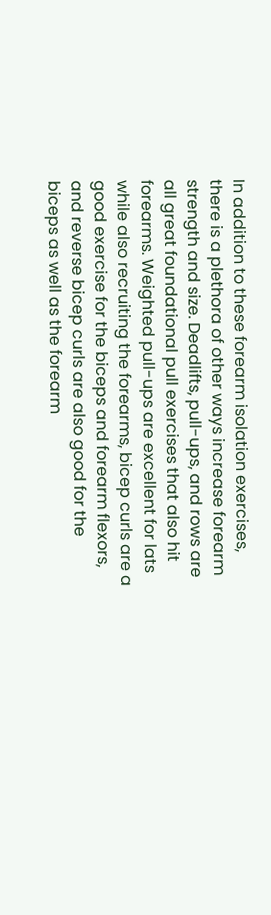In addition to these forearm isolation exercises, there is a plethora of other ways increase forearm strength and size. Deadlifts, pull-ups, and rows are all great foundational pull exercises that also hit forearms. Weighted pull-ups are excellent for lats while also recruiting the forearms, bicep curls are a good exercise for the biceps and forearm flexors, and reverse bicep curls are also good for the biceps as well as the forearm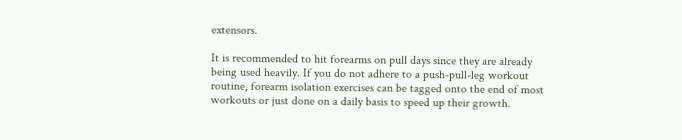extensors.

It is recommended to hit forearms on pull days since they are already being used heavily. If you do not adhere to a push-pull-leg workout routine, forearm isolation exercises can be tagged onto the end of most workouts or just done on a daily basis to speed up their growth.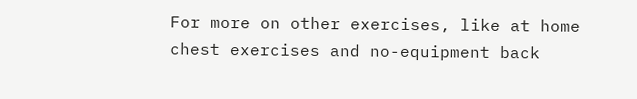For more on other exercises, like at home chest exercises and no-equipment back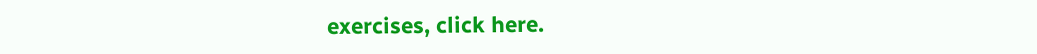exercises, click here.